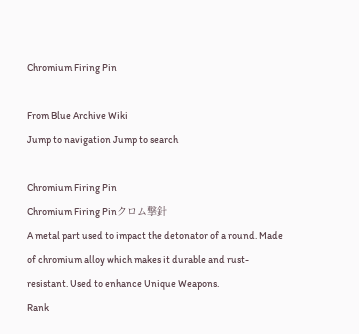Chromium Firing Pin

From Blue Archive Wiki
Jump to navigation Jump to search

Chromium Firing Pin
Chromium Firing Pinクロム撃針
A metal part used to impact the detonator of a round. Made of chromium alloy which makes it durable and rust-resistant. Used to enhance Unique Weapons.
Rank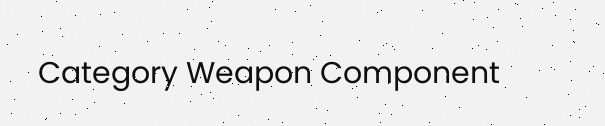Category Weapon Component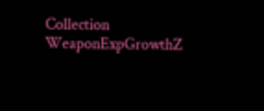Collection WeaponExpGrowthZ